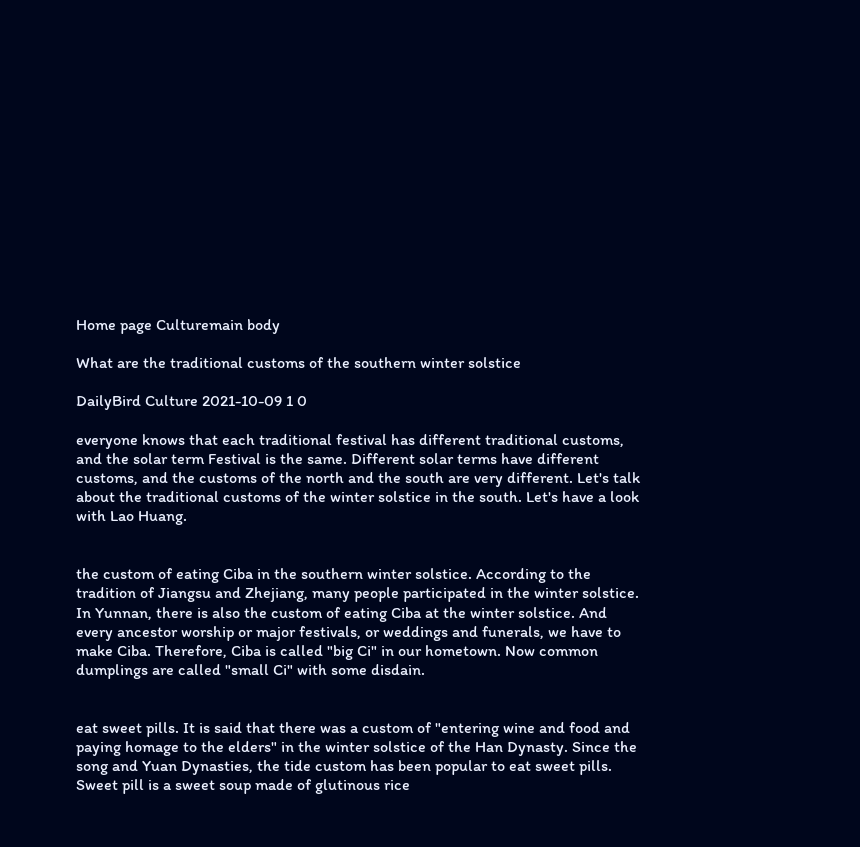Home page Culturemain body

What are the traditional customs of the southern winter solstice

DailyBird Culture 2021-10-09 1 0

everyone knows that each traditional festival has different traditional customs, and the solar term Festival is the same. Different solar terms have different customs, and the customs of the north and the south are very different. Let's talk about the traditional customs of the winter solstice in the south. Let's have a look with Lao Huang.


the custom of eating Ciba in the southern winter solstice. According to the tradition of Jiangsu and Zhejiang, many people participated in the winter solstice. In Yunnan, there is also the custom of eating Ciba at the winter solstice. And every ancestor worship or major festivals, or weddings and funerals, we have to make Ciba. Therefore, Ciba is called "big Ci" in our hometown. Now common dumplings are called "small Ci" with some disdain.


eat sweet pills. It is said that there was a custom of "entering wine and food and paying homage to the elders" in the winter solstice of the Han Dynasty. Since the song and Yuan Dynasties, the tide custom has been popular to eat sweet pills. Sweet pill is a sweet soup made of glutinous rice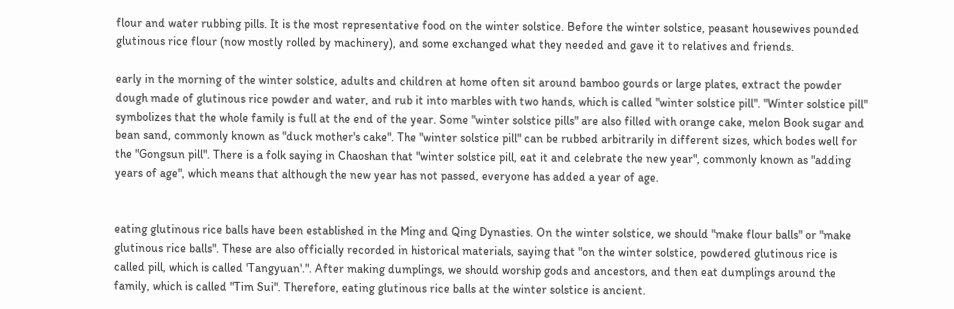flour and water rubbing pills. It is the most representative food on the winter solstice. Before the winter solstice, peasant housewives pounded glutinous rice flour (now mostly rolled by machinery), and some exchanged what they needed and gave it to relatives and friends.

early in the morning of the winter solstice, adults and children at home often sit around bamboo gourds or large plates, extract the powder dough made of glutinous rice powder and water, and rub it into marbles with two hands, which is called "winter solstice pill". "Winter solstice pill" symbolizes that the whole family is full at the end of the year. Some "winter solstice pills" are also filled with orange cake, melon Book sugar and bean sand, commonly known as "duck mother's cake". The "winter solstice pill" can be rubbed arbitrarily in different sizes, which bodes well for the "Gongsun pill". There is a folk saying in Chaoshan that "winter solstice pill, eat it and celebrate the new year", commonly known as "adding years of age", which means that although the new year has not passed, everyone has added a year of age.


eating glutinous rice balls have been established in the Ming and Qing Dynasties. On the winter solstice, we should "make flour balls" or "make glutinous rice balls". These are also officially recorded in historical materials, saying that "on the winter solstice, powdered glutinous rice is called pill, which is called 'Tangyuan'.". After making dumplings, we should worship gods and ancestors, and then eat dumplings around the family, which is called "Tim Sui". Therefore, eating glutinous rice balls at the winter solstice is ancient.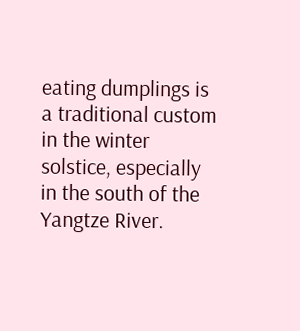eating dumplings is a traditional custom in the winter solstice, especially in the south of the Yangtze River.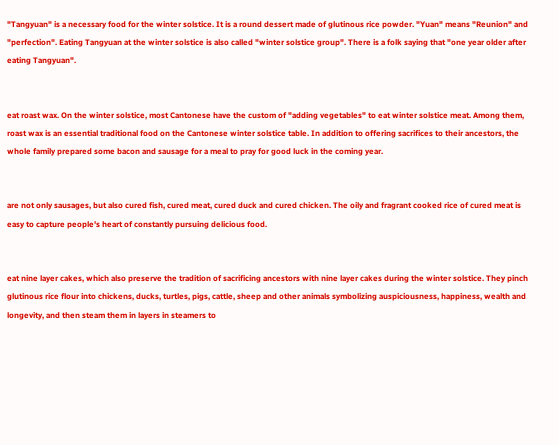"Tangyuan" is a necessary food for the winter solstice. It is a round dessert made of glutinous rice powder. "Yuan" means "Reunion" and "perfection". Eating Tangyuan at the winter solstice is also called "winter solstice group". There is a folk saying that "one year older after eating Tangyuan".


eat roast wax. On the winter solstice, most Cantonese have the custom of "adding vegetables" to eat winter solstice meat. Among them, roast wax is an essential traditional food on the Cantonese winter solstice table. In addition to offering sacrifices to their ancestors, the whole family prepared some bacon and sausage for a meal to pray for good luck in the coming year.


are not only sausages, but also cured fish, cured meat, cured duck and cured chicken. The oily and fragrant cooked rice of cured meat is easy to capture people's heart of constantly pursuing delicious food.


eat nine layer cakes, which also preserve the tradition of sacrificing ancestors with nine layer cakes during the winter solstice. They pinch glutinous rice flour into chickens, ducks, turtles, pigs, cattle, sheep and other animals symbolizing auspiciousness, happiness, wealth and longevity, and then steam them in layers in steamers to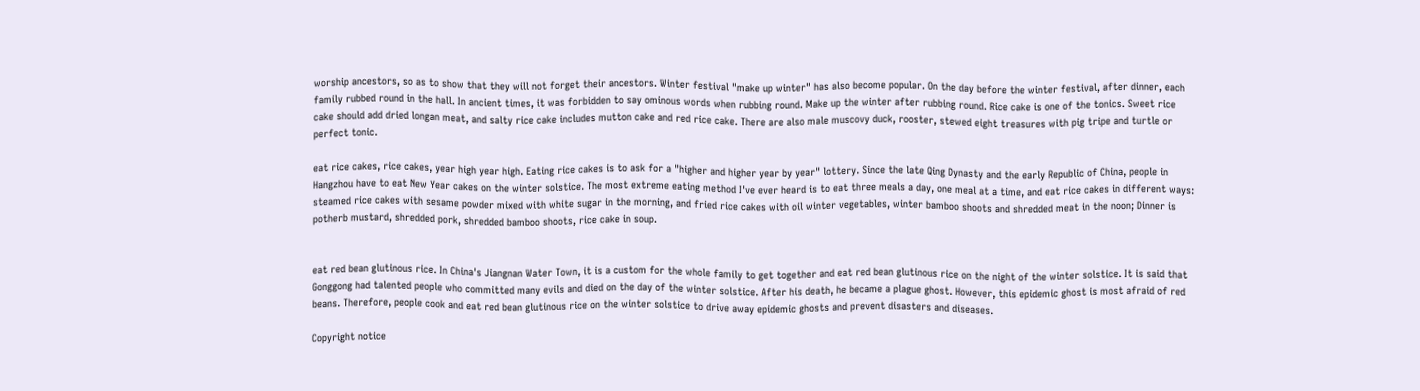worship ancestors, so as to show that they will not forget their ancestors. Winter festival "make up winter" has also become popular. On the day before the winter festival, after dinner, each family rubbed round in the hall. In ancient times, it was forbidden to say ominous words when rubbing round. Make up the winter after rubbing round. Rice cake is one of the tonics. Sweet rice cake should add dried longan meat, and salty rice cake includes mutton cake and red rice cake. There are also male muscovy duck, rooster, stewed eight treasures with pig tripe and turtle or perfect tonic.

eat rice cakes, rice cakes, year high year high. Eating rice cakes is to ask for a "higher and higher year by year" lottery. Since the late Qing Dynasty and the early Republic of China, people in Hangzhou have to eat New Year cakes on the winter solstice. The most extreme eating method I've ever heard is to eat three meals a day, one meal at a time, and eat rice cakes in different ways: steamed rice cakes with sesame powder mixed with white sugar in the morning, and fried rice cakes with oil winter vegetables, winter bamboo shoots and shredded meat in the noon; Dinner is potherb mustard, shredded pork, shredded bamboo shoots, rice cake in soup.


eat red bean glutinous rice. In China's Jiangnan Water Town, it is a custom for the whole family to get together and eat red bean glutinous rice on the night of the winter solstice. It is said that Gonggong had talented people who committed many evils and died on the day of the winter solstice. After his death, he became a plague ghost. However, this epidemic ghost is most afraid of red beans. Therefore, people cook and eat red bean glutinous rice on the winter solstice to drive away epidemic ghosts and prevent disasters and diseases.

Copyright notice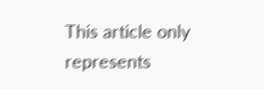This article only represents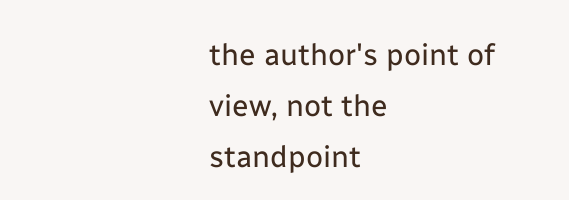the author's point of view, not the standpoint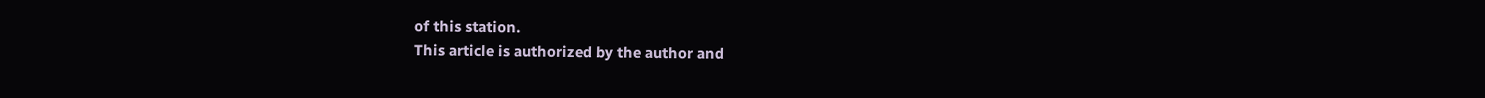of this station.
This article is authorized by the author and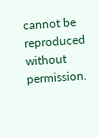cannot be reproduced without permission.